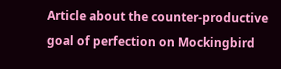Article about the counter-productive goal of perfection on Mockingbird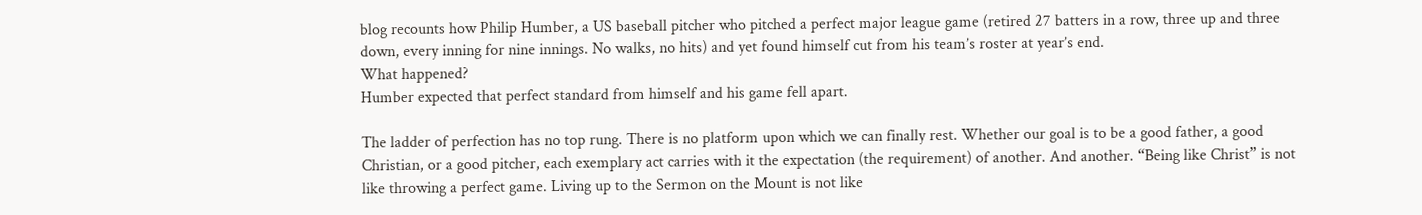blog recounts how Philip Humber, a US baseball pitcher who pitched a perfect major league game (retired 27 batters in a row, three up and three down, every inning for nine innings. No walks, no hits) and yet found himself cut from his team’s roster at year’s end.
What happened?
Humber expected that perfect standard from himself and his game fell apart.

The ladder of perfection has no top rung. There is no platform upon which we can finally rest. Whether our goal is to be a good father, a good Christian, or a good pitcher, each exemplary act carries with it the expectation (the requirement) of another. And another. “Being like Christ” is not like throwing a perfect game. Living up to the Sermon on the Mount is not like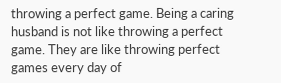throwing a perfect game. Being a caring husband is not like throwing a perfect game. They are like throwing perfect games every day of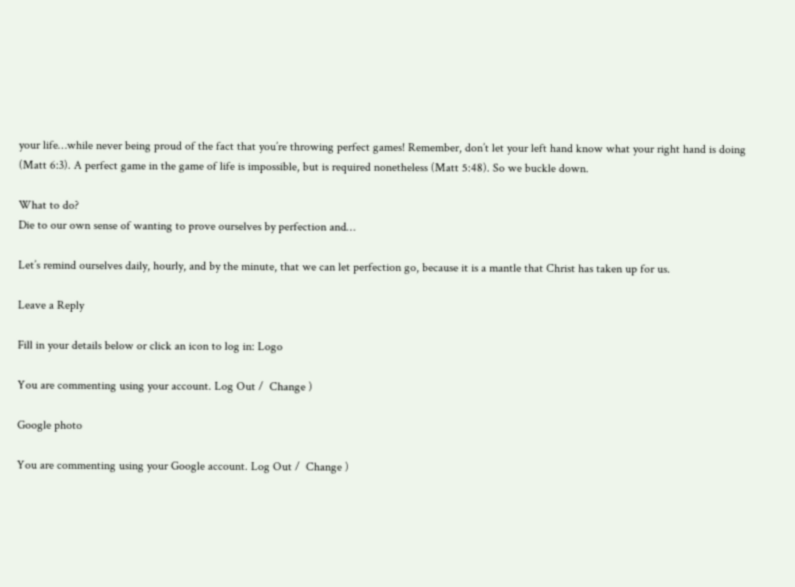your life…while never being proud of the fact that you’re throwing perfect games! Remember, don’t let your left hand know what your right hand is doing (Matt 6:3). A perfect game in the game of life is impossible, but is required nonetheless (Matt 5:48). So we buckle down.

What to do?
Die to our own sense of wanting to prove ourselves by perfection and…

Let’s remind ourselves daily, hourly, and by the minute, that we can let perfection go, because it is a mantle that Christ has taken up for us.

Leave a Reply

Fill in your details below or click an icon to log in: Logo

You are commenting using your account. Log Out /  Change )

Google photo

You are commenting using your Google account. Log Out /  Change )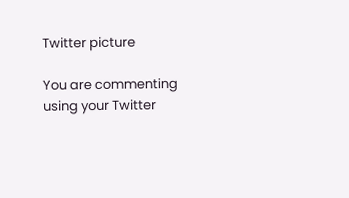Twitter picture

You are commenting using your Twitter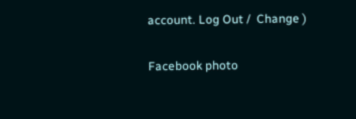account. Log Out /  Change )

Facebook photo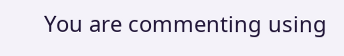You are commenting using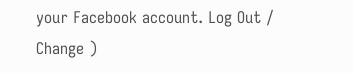your Facebook account. Log Out /  Change )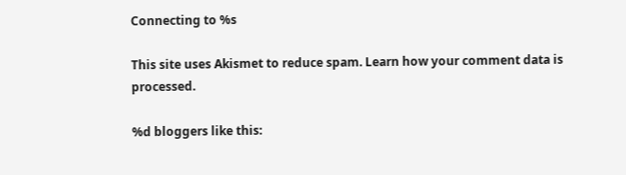Connecting to %s

This site uses Akismet to reduce spam. Learn how your comment data is processed.

%d bloggers like this: